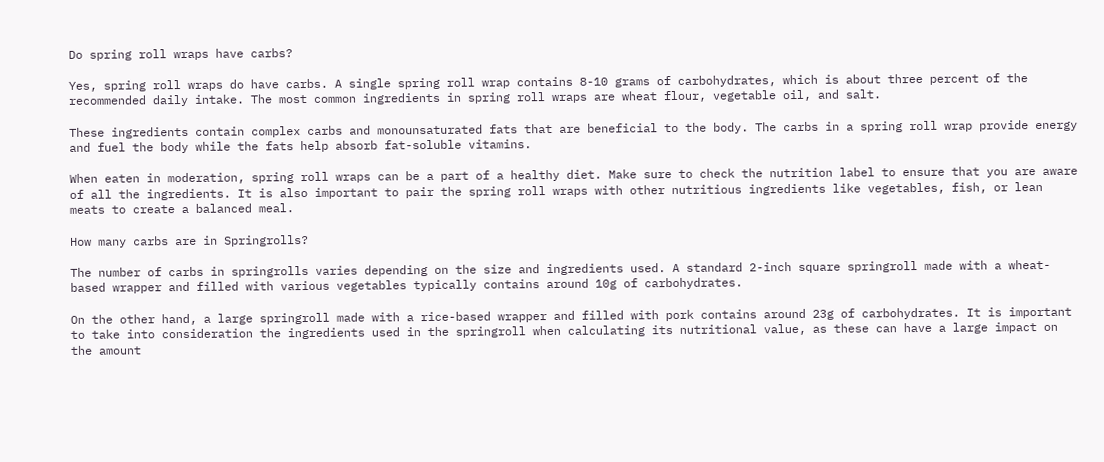Do spring roll wraps have carbs?

Yes, spring roll wraps do have carbs. A single spring roll wrap contains 8-10 grams of carbohydrates, which is about three percent of the recommended daily intake. The most common ingredients in spring roll wraps are wheat flour, vegetable oil, and salt.

These ingredients contain complex carbs and monounsaturated fats that are beneficial to the body. The carbs in a spring roll wrap provide energy and fuel the body while the fats help absorb fat-soluble vitamins.

When eaten in moderation, spring roll wraps can be a part of a healthy diet. Make sure to check the nutrition label to ensure that you are aware of all the ingredients. It is also important to pair the spring roll wraps with other nutritious ingredients like vegetables, fish, or lean meats to create a balanced meal.

How many carbs are in Springrolls?

The number of carbs in springrolls varies depending on the size and ingredients used. A standard 2-inch square springroll made with a wheat-based wrapper and filled with various vegetables typically contains around 10g of carbohydrates.

On the other hand, a large springroll made with a rice-based wrapper and filled with pork contains around 23g of carbohydrates. It is important to take into consideration the ingredients used in the springroll when calculating its nutritional value, as these can have a large impact on the amount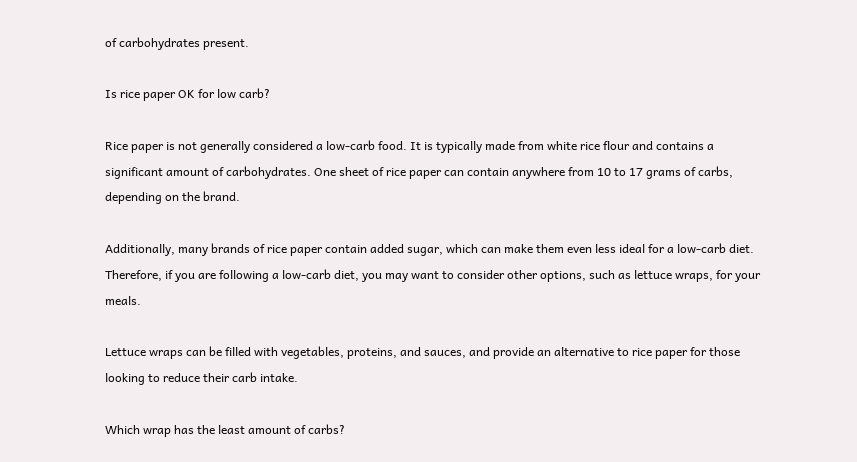of carbohydrates present.

Is rice paper OK for low carb?

Rice paper is not generally considered a low-carb food. It is typically made from white rice flour and contains a significant amount of carbohydrates. One sheet of rice paper can contain anywhere from 10 to 17 grams of carbs, depending on the brand.

Additionally, many brands of rice paper contain added sugar, which can make them even less ideal for a low-carb diet. Therefore, if you are following a low-carb diet, you may want to consider other options, such as lettuce wraps, for your meals.

Lettuce wraps can be filled with vegetables, proteins, and sauces, and provide an alternative to rice paper for those looking to reduce their carb intake.

Which wrap has the least amount of carbs?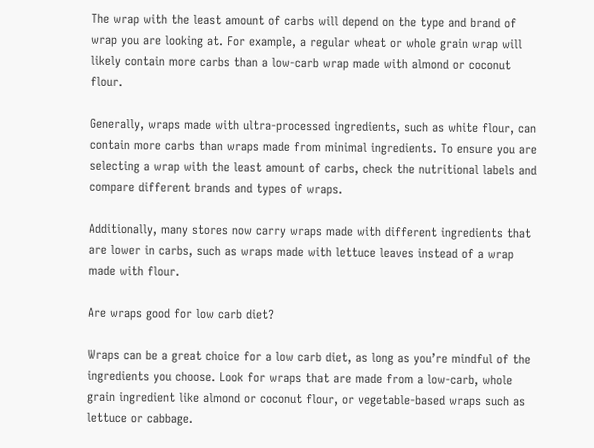The wrap with the least amount of carbs will depend on the type and brand of wrap you are looking at. For example, a regular wheat or whole grain wrap will likely contain more carbs than a low-carb wrap made with almond or coconut flour.

Generally, wraps made with ultra-processed ingredients, such as white flour, can contain more carbs than wraps made from minimal ingredients. To ensure you are selecting a wrap with the least amount of carbs, check the nutritional labels and compare different brands and types of wraps.

Additionally, many stores now carry wraps made with different ingredients that are lower in carbs, such as wraps made with lettuce leaves instead of a wrap made with flour.

Are wraps good for low carb diet?

Wraps can be a great choice for a low carb diet, as long as you’re mindful of the ingredients you choose. Look for wraps that are made from a low-carb, whole grain ingredient like almond or coconut flour, or vegetable-based wraps such as lettuce or cabbage.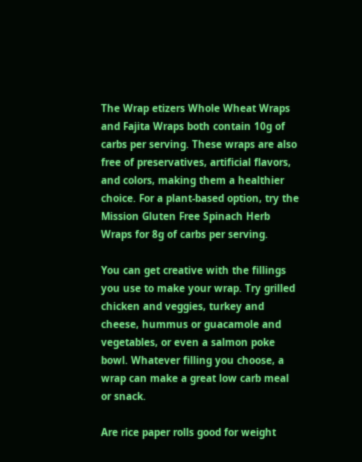The Wrap etizers Whole Wheat Wraps and Fajita Wraps both contain 10g of carbs per serving. These wraps are also free of preservatives, artificial flavors, and colors, making them a healthier choice. For a plant-based option, try the Mission Gluten Free Spinach Herb Wraps for 8g of carbs per serving.

You can get creative with the fillings you use to make your wrap. Try grilled chicken and veggies, turkey and cheese, hummus or guacamole and vegetables, or even a salmon poke bowl. Whatever filling you choose, a wrap can make a great low carb meal or snack.

Are rice paper rolls good for weight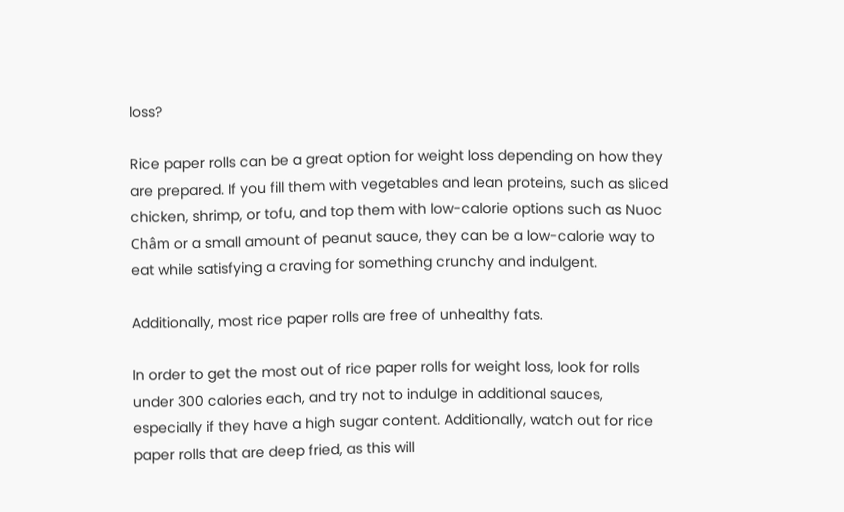loss?

Rice paper rolls can be a great option for weight loss depending on how they are prepared. If you fill them with vegetables and lean proteins, such as sliced chicken, shrimp, or tofu, and top them with low-calorie options such as Nuoc Châm or a small amount of peanut sauce, they can be a low-calorie way to eat while satisfying a craving for something crunchy and indulgent.

Additionally, most rice paper rolls are free of unhealthy fats.

In order to get the most out of rice paper rolls for weight loss, look for rolls under 300 calories each, and try not to indulge in additional sauces, especially if they have a high sugar content. Additionally, watch out for rice paper rolls that are deep fried, as this will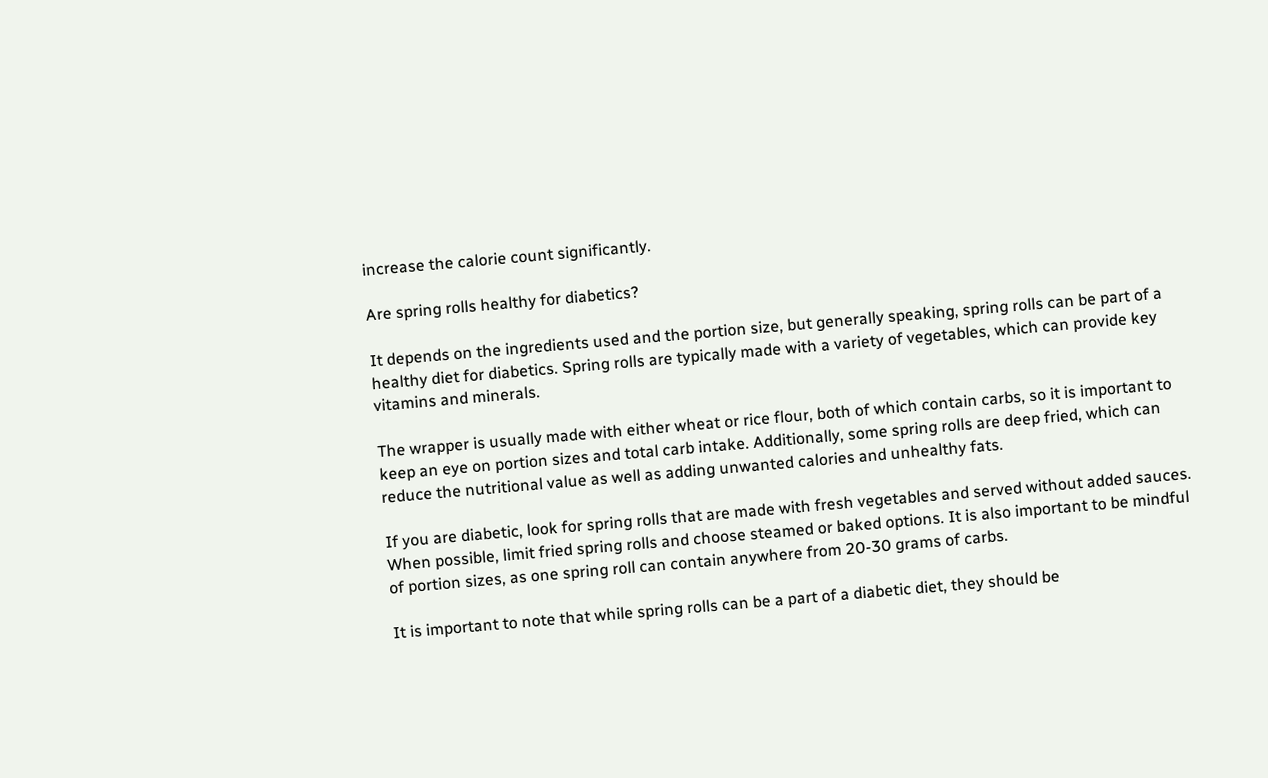increase the calorie count significantly.

Are spring rolls healthy for diabetics?

It depends on the ingredients used and the portion size, but generally speaking, spring rolls can be part of a healthy diet for diabetics. Spring rolls are typically made with a variety of vegetables, which can provide key vitamins and minerals.

The wrapper is usually made with either wheat or rice flour, both of which contain carbs, so it is important to keep an eye on portion sizes and total carb intake. Additionally, some spring rolls are deep fried, which can reduce the nutritional value as well as adding unwanted calories and unhealthy fats.

If you are diabetic, look for spring rolls that are made with fresh vegetables and served without added sauces. When possible, limit fried spring rolls and choose steamed or baked options. It is also important to be mindful of portion sizes, as one spring roll can contain anywhere from 20-30 grams of carbs.

It is important to note that while spring rolls can be a part of a diabetic diet, they should be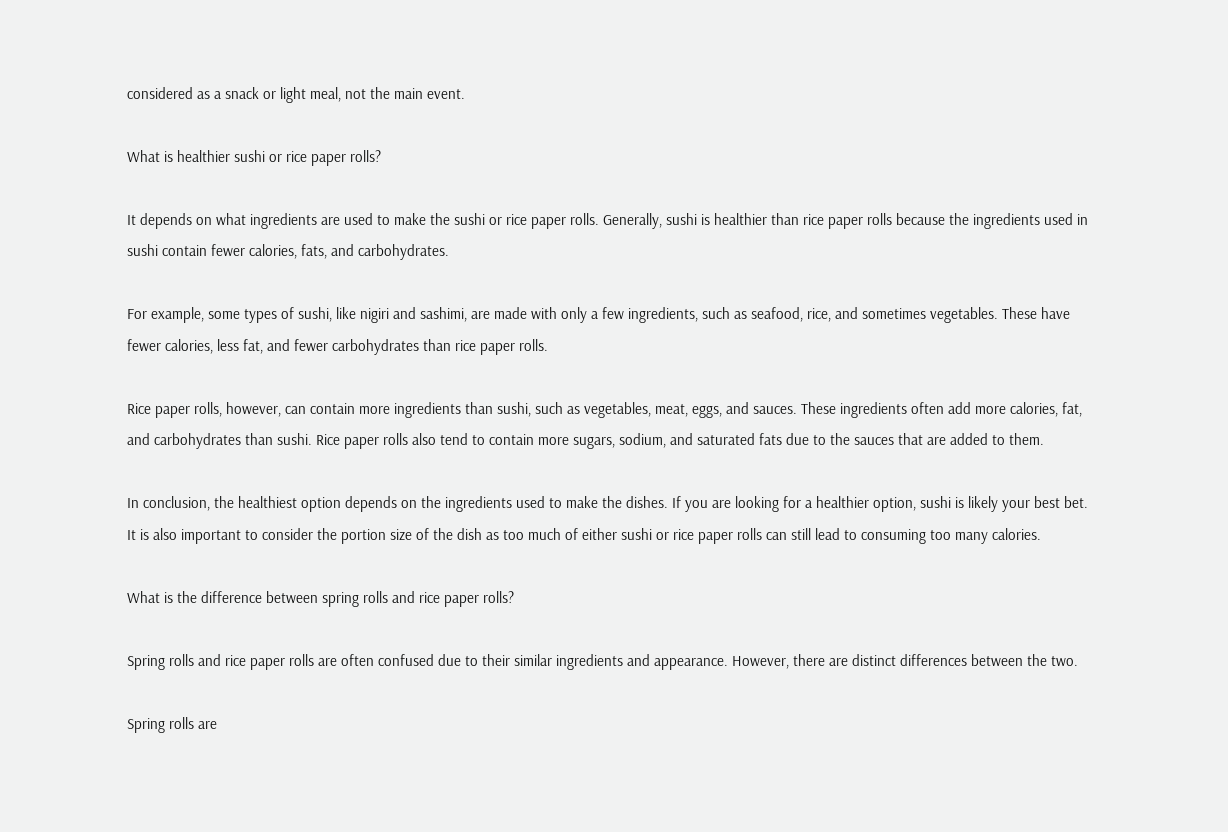considered as a snack or light meal, not the main event.

What is healthier sushi or rice paper rolls?

It depends on what ingredients are used to make the sushi or rice paper rolls. Generally, sushi is healthier than rice paper rolls because the ingredients used in sushi contain fewer calories, fats, and carbohydrates.

For example, some types of sushi, like nigiri and sashimi, are made with only a few ingredients, such as seafood, rice, and sometimes vegetables. These have fewer calories, less fat, and fewer carbohydrates than rice paper rolls.

Rice paper rolls, however, can contain more ingredients than sushi, such as vegetables, meat, eggs, and sauces. These ingredients often add more calories, fat, and carbohydrates than sushi. Rice paper rolls also tend to contain more sugars, sodium, and saturated fats due to the sauces that are added to them.

In conclusion, the healthiest option depends on the ingredients used to make the dishes. If you are looking for a healthier option, sushi is likely your best bet. It is also important to consider the portion size of the dish as too much of either sushi or rice paper rolls can still lead to consuming too many calories.

What is the difference between spring rolls and rice paper rolls?

Spring rolls and rice paper rolls are often confused due to their similar ingredients and appearance. However, there are distinct differences between the two.

Spring rolls are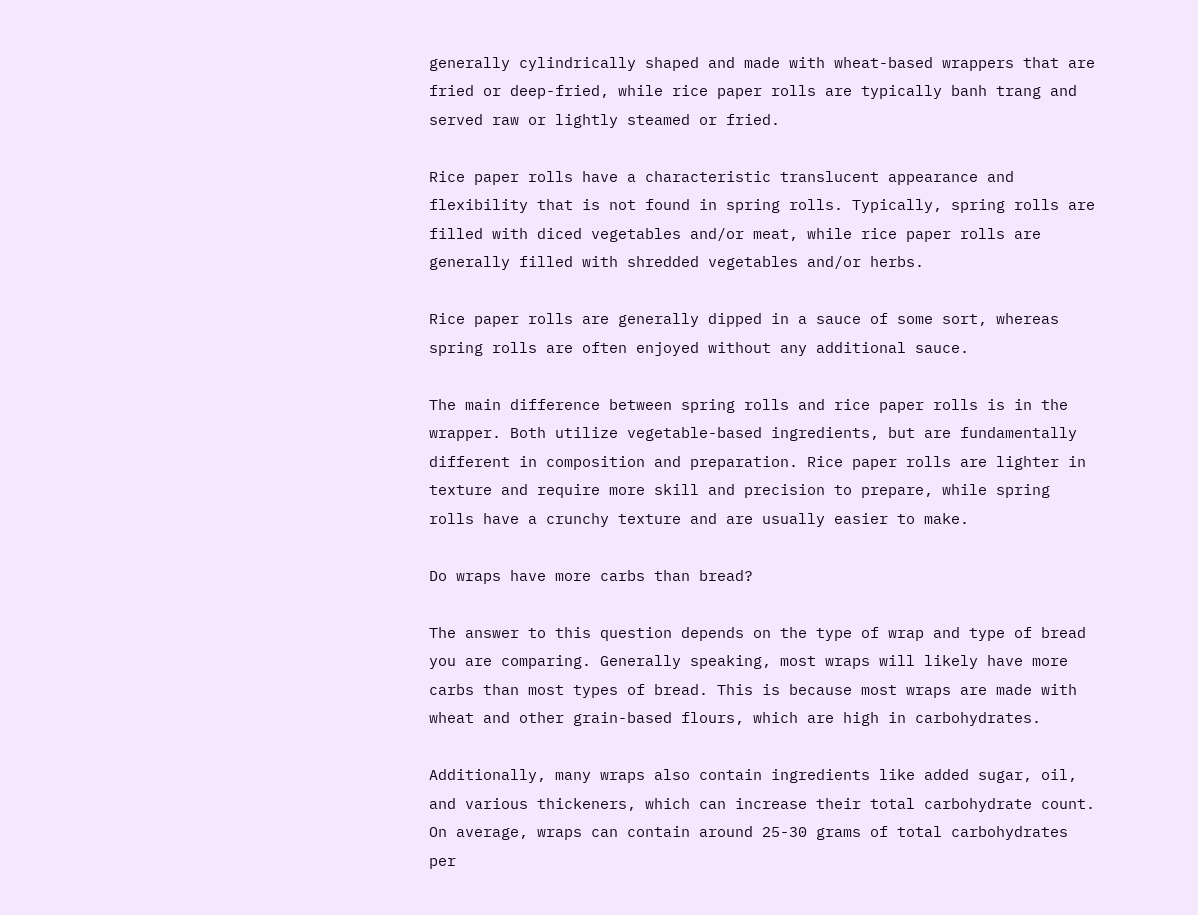generally cylindrically shaped and made with wheat-based wrappers that are fried or deep-fried, while rice paper rolls are typically banh trang and served raw or lightly steamed or fried.

Rice paper rolls have a characteristic translucent appearance and flexibility that is not found in spring rolls. Typically, spring rolls are filled with diced vegetables and/or meat, while rice paper rolls are generally filled with shredded vegetables and/or herbs.

Rice paper rolls are generally dipped in a sauce of some sort, whereas spring rolls are often enjoyed without any additional sauce.

The main difference between spring rolls and rice paper rolls is in the wrapper. Both utilize vegetable-based ingredients, but are fundamentally different in composition and preparation. Rice paper rolls are lighter in texture and require more skill and precision to prepare, while spring rolls have a crunchy texture and are usually easier to make.

Do wraps have more carbs than bread?

The answer to this question depends on the type of wrap and type of bread you are comparing. Generally speaking, most wraps will likely have more carbs than most types of bread. This is because most wraps are made with wheat and other grain-based flours, which are high in carbohydrates.

Additionally, many wraps also contain ingredients like added sugar, oil, and various thickeners, which can increase their total carbohydrate count. On average, wraps can contain around 25-30 grams of total carbohydrates per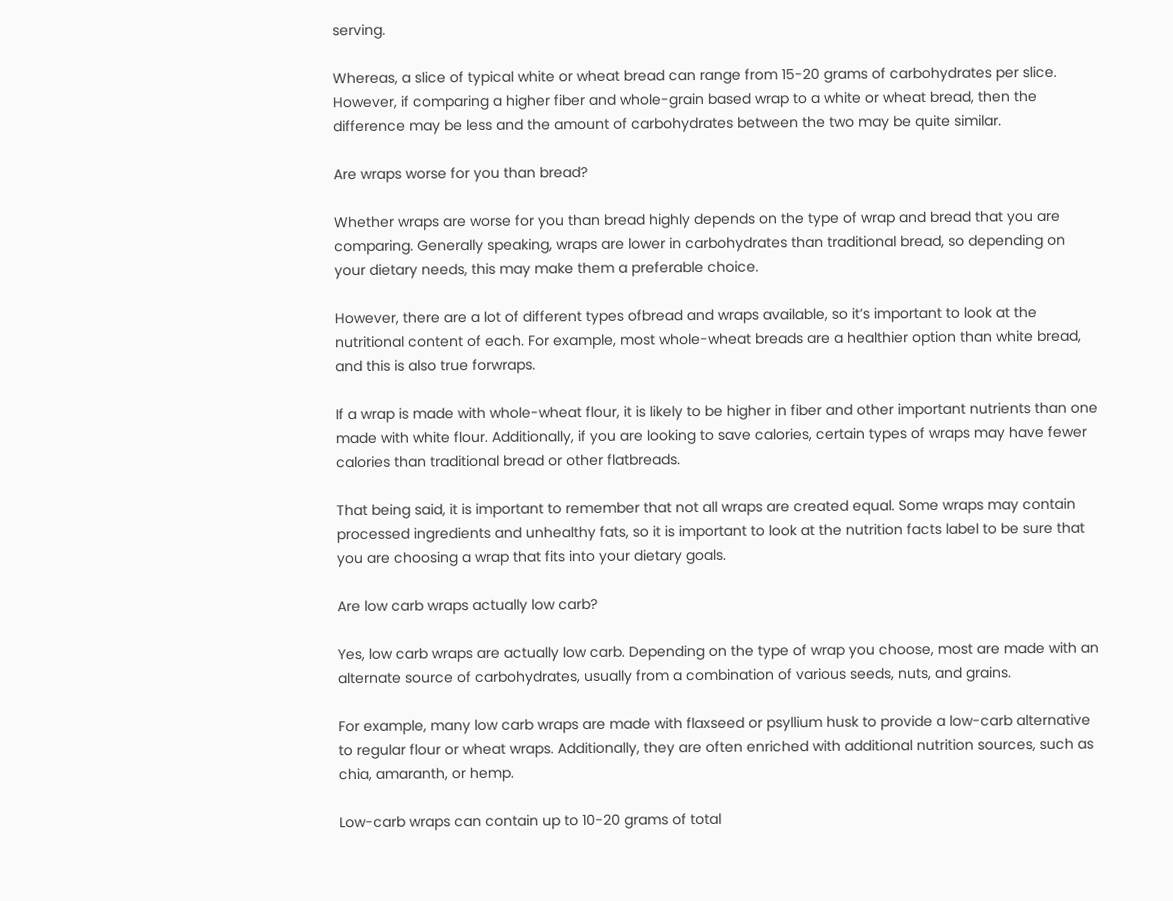serving.

Whereas, a slice of typical white or wheat bread can range from 15-20 grams of carbohydrates per slice. However, if comparing a higher fiber and whole-grain based wrap to a white or wheat bread, then the difference may be less and the amount of carbohydrates between the two may be quite similar.

Are wraps worse for you than bread?

Whether wraps are worse for you than bread highly depends on the type of wrap and bread that you are comparing. Generally speaking, wraps are lower in carbohydrates than traditional bread, so depending on your dietary needs, this may make them a preferable choice.

However, there are a lot of different types ofbread and wraps available, so it’s important to look at the nutritional content of each. For example, most whole-wheat breads are a healthier option than white bread, and this is also true forwraps.

If a wrap is made with whole-wheat flour, it is likely to be higher in fiber and other important nutrients than one made with white flour. Additionally, if you are looking to save calories, certain types of wraps may have fewer calories than traditional bread or other flatbreads.

That being said, it is important to remember that not all wraps are created equal. Some wraps may contain processed ingredients and unhealthy fats, so it is important to look at the nutrition facts label to be sure that you are choosing a wrap that fits into your dietary goals.

Are low carb wraps actually low carb?

Yes, low carb wraps are actually low carb. Depending on the type of wrap you choose, most are made with an alternate source of carbohydrates, usually from a combination of various seeds, nuts, and grains.

For example, many low carb wraps are made with flaxseed or psyllium husk to provide a low-carb alternative to regular flour or wheat wraps. Additionally, they are often enriched with additional nutrition sources, such as chia, amaranth, or hemp.

Low-carb wraps can contain up to 10-20 grams of total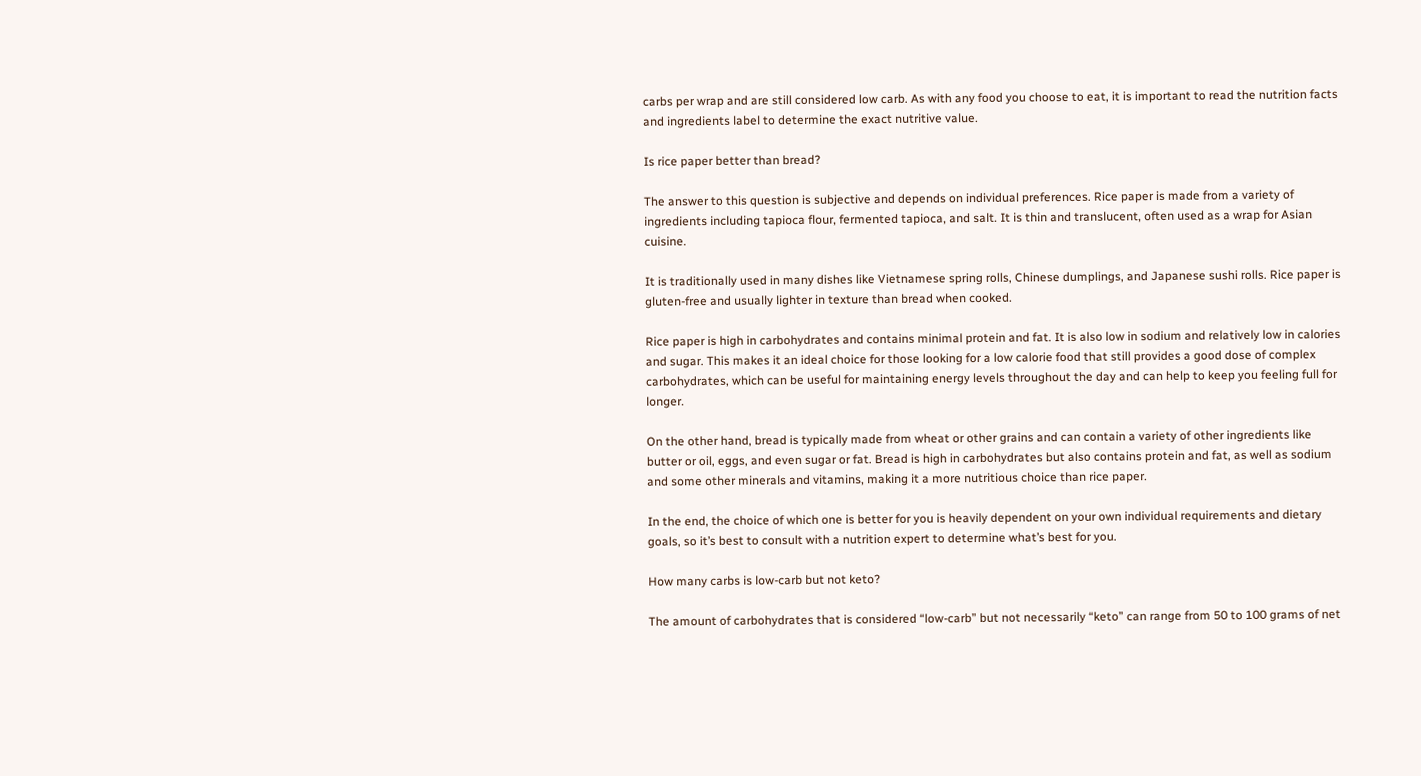carbs per wrap and are still considered low carb. As with any food you choose to eat, it is important to read the nutrition facts and ingredients label to determine the exact nutritive value.

Is rice paper better than bread?

The answer to this question is subjective and depends on individual preferences. Rice paper is made from a variety of ingredients including tapioca flour, fermented tapioca, and salt. It is thin and translucent, often used as a wrap for Asian cuisine.

It is traditionally used in many dishes like Vietnamese spring rolls, Chinese dumplings, and Japanese sushi rolls. Rice paper is gluten-free and usually lighter in texture than bread when cooked.

Rice paper is high in carbohydrates and contains minimal protein and fat. It is also low in sodium and relatively low in calories and sugar. This makes it an ideal choice for those looking for a low calorie food that still provides a good dose of complex carbohydrates, which can be useful for maintaining energy levels throughout the day and can help to keep you feeling full for longer.

On the other hand, bread is typically made from wheat or other grains and can contain a variety of other ingredients like butter or oil, eggs, and even sugar or fat. Bread is high in carbohydrates but also contains protein and fat, as well as sodium and some other minerals and vitamins, making it a more nutritious choice than rice paper.

In the end, the choice of which one is better for you is heavily dependent on your own individual requirements and dietary goals, so it’s best to consult with a nutrition expert to determine what’s best for you.

How many carbs is low-carb but not keto?

The amount of carbohydrates that is considered “low-carb” but not necessarily “keto” can range from 50 to 100 grams of net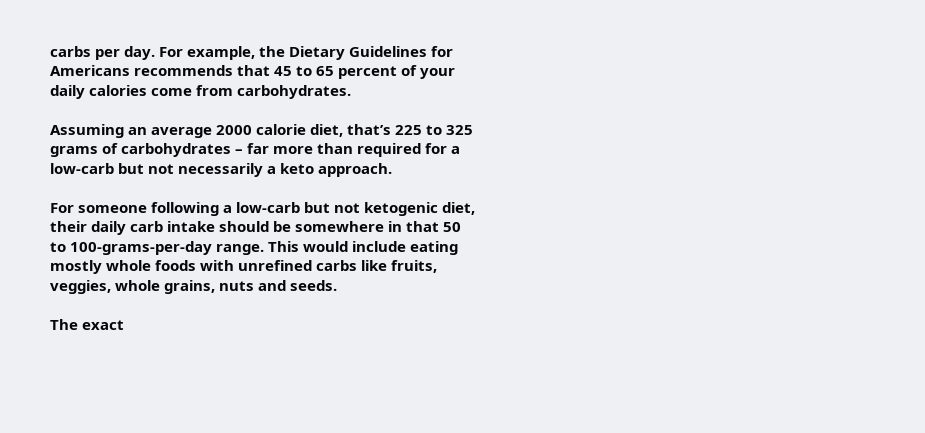carbs per day. For example, the Dietary Guidelines for Americans recommends that 45 to 65 percent of your daily calories come from carbohydrates.

Assuming an average 2000 calorie diet, that’s 225 to 325 grams of carbohydrates – far more than required for a low-carb but not necessarily a keto approach.

For someone following a low-carb but not ketogenic diet, their daily carb intake should be somewhere in that 50 to 100-grams-per-day range. This would include eating mostly whole foods with unrefined carbs like fruits, veggies, whole grains, nuts and seeds.

The exact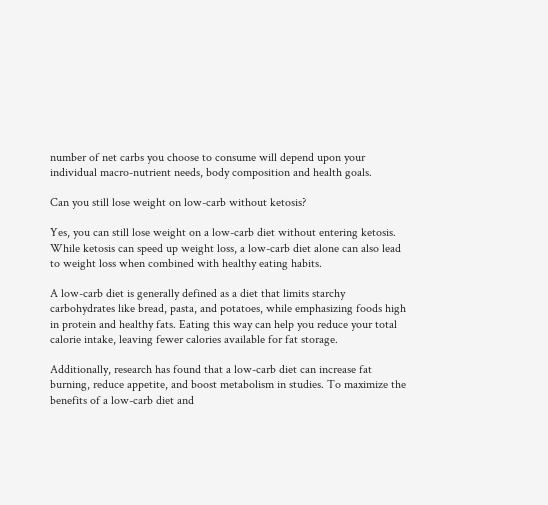number of net carbs you choose to consume will depend upon your individual macro-nutrient needs, body composition and health goals.

Can you still lose weight on low-carb without ketosis?

Yes, you can still lose weight on a low-carb diet without entering ketosis. While ketosis can speed up weight loss, a low-carb diet alone can also lead to weight loss when combined with healthy eating habits.

A low-carb diet is generally defined as a diet that limits starchy carbohydrates like bread, pasta, and potatoes, while emphasizing foods high in protein and healthy fats. Eating this way can help you reduce your total calorie intake, leaving fewer calories available for fat storage.

Additionally, research has found that a low-carb diet can increase fat burning, reduce appetite, and boost metabolism in studies. To maximize the benefits of a low-carb diet and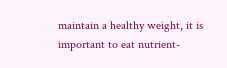maintain a healthy weight, it is important to eat nutrient-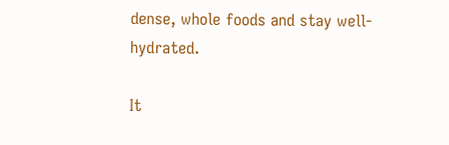dense, whole foods and stay well-hydrated.

It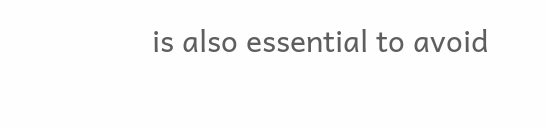is also essential to avoid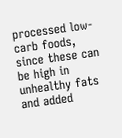processed low-carb foods, since these can be high in unhealthy fats and added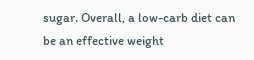sugar. Overall, a low-carb diet can be an effective weight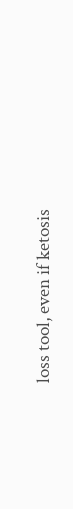loss tool, even if ketosis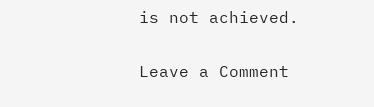is not achieved.

Leave a Comment